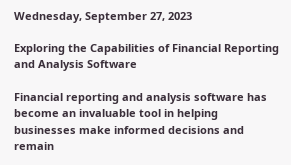Wednesday, September 27, 2023

Exploring the Capabilities of Financial Reporting and Analysis Software

Financial reporting and analysis software has become an invaluable tool in helping businesses make informed decisions and remain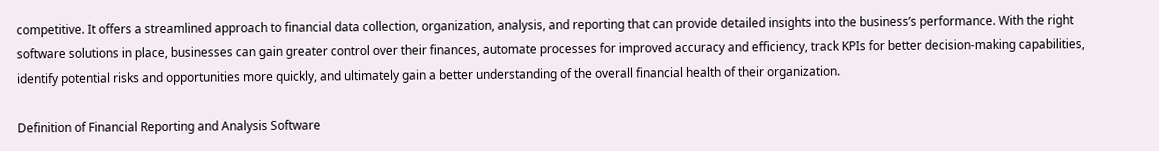competitive. It offers a streamlined approach to financial data collection, organization, analysis, and reporting that can provide detailed insights into the business’s performance. With the right software solutions in place, businesses can gain greater control over their finances, automate processes for improved accuracy and efficiency, track KPIs for better decision-making capabilities, identify potential risks and opportunities more quickly, and ultimately gain a better understanding of the overall financial health of their organization.

Definition of Financial Reporting and Analysis Software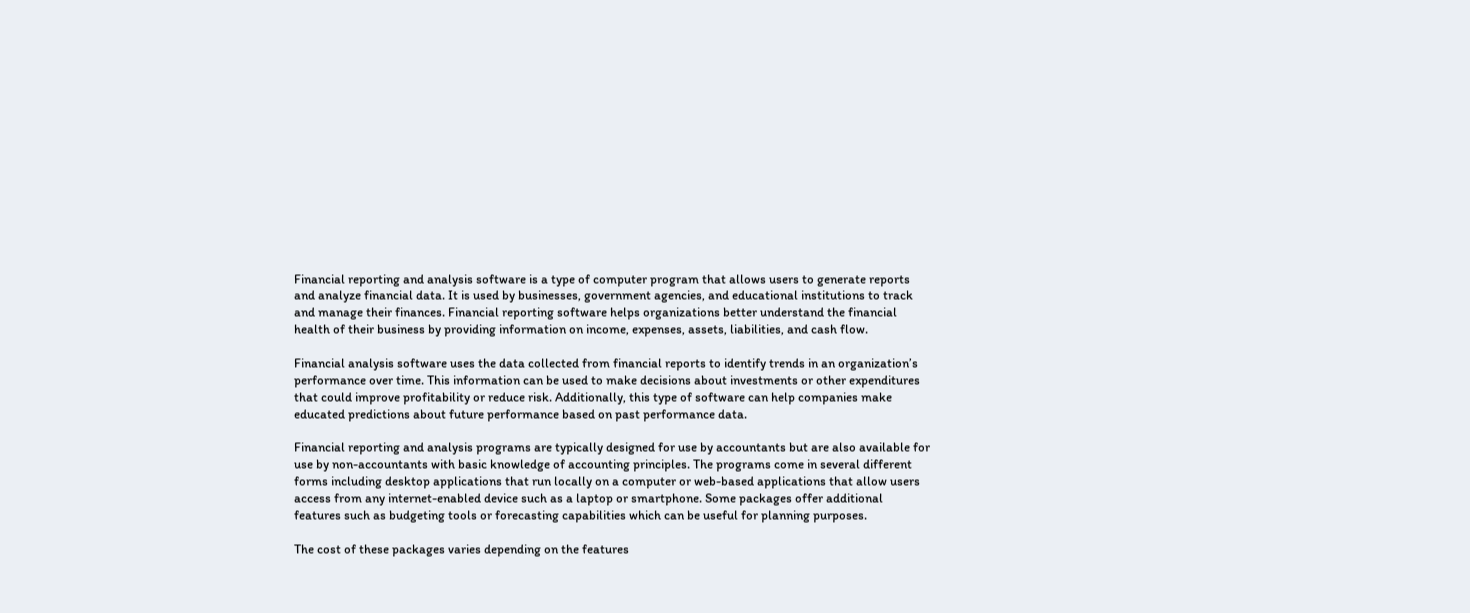Financial reporting and analysis software is a type of computer program that allows users to generate reports and analyze financial data. It is used by businesses, government agencies, and educational institutions to track and manage their finances. Financial reporting software helps organizations better understand the financial health of their business by providing information on income, expenses, assets, liabilities, and cash flow.

Financial analysis software uses the data collected from financial reports to identify trends in an organization’s performance over time. This information can be used to make decisions about investments or other expenditures that could improve profitability or reduce risk. Additionally, this type of software can help companies make educated predictions about future performance based on past performance data.

Financial reporting and analysis programs are typically designed for use by accountants but are also available for use by non-accountants with basic knowledge of accounting principles. The programs come in several different forms including desktop applications that run locally on a computer or web-based applications that allow users access from any internet-enabled device such as a laptop or smartphone. Some packages offer additional features such as budgeting tools or forecasting capabilities which can be useful for planning purposes.

The cost of these packages varies depending on the features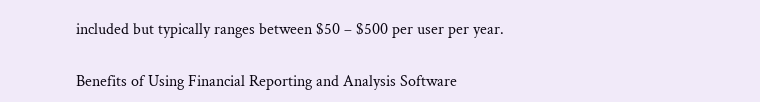included but typically ranges between $50 – $500 per user per year.

Benefits of Using Financial Reporting and Analysis Software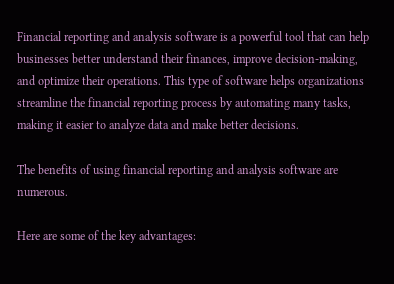Financial reporting and analysis software is a powerful tool that can help businesses better understand their finances, improve decision-making, and optimize their operations. This type of software helps organizations streamline the financial reporting process by automating many tasks, making it easier to analyze data and make better decisions.

The benefits of using financial reporting and analysis software are numerous.

Here are some of the key advantages: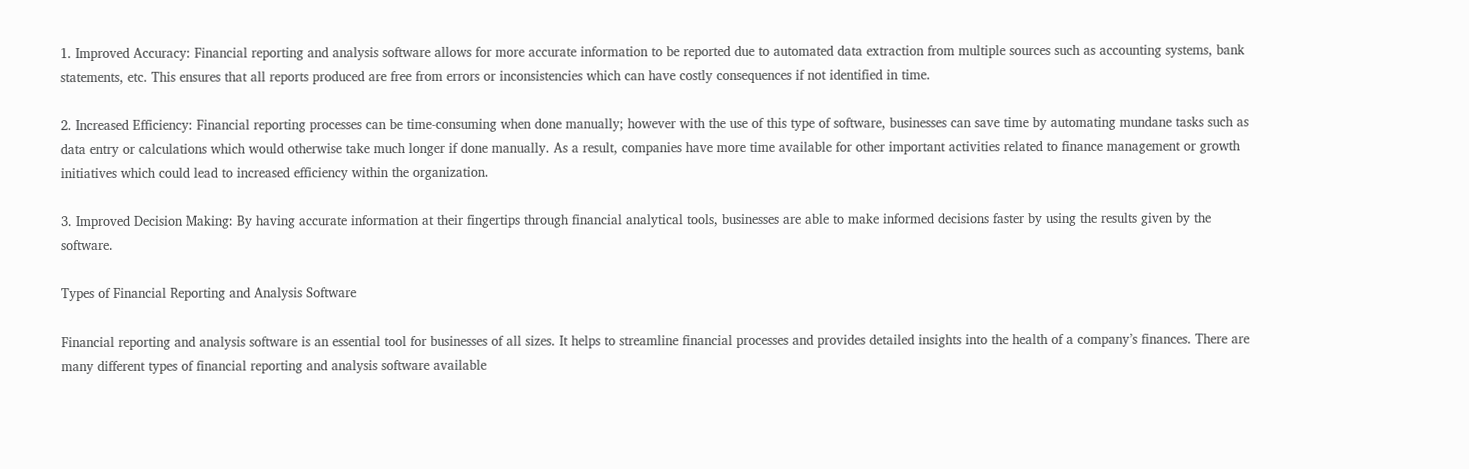1. Improved Accuracy: Financial reporting and analysis software allows for more accurate information to be reported due to automated data extraction from multiple sources such as accounting systems, bank statements, etc. This ensures that all reports produced are free from errors or inconsistencies which can have costly consequences if not identified in time.

2. Increased Efficiency: Financial reporting processes can be time-consuming when done manually; however with the use of this type of software, businesses can save time by automating mundane tasks such as data entry or calculations which would otherwise take much longer if done manually. As a result, companies have more time available for other important activities related to finance management or growth initiatives which could lead to increased efficiency within the organization.

3. Improved Decision Making: By having accurate information at their fingertips through financial analytical tools, businesses are able to make informed decisions faster by using the results given by the software.

Types of Financial Reporting and Analysis Software

Financial reporting and analysis software is an essential tool for businesses of all sizes. It helps to streamline financial processes and provides detailed insights into the health of a company’s finances. There are many different types of financial reporting and analysis software available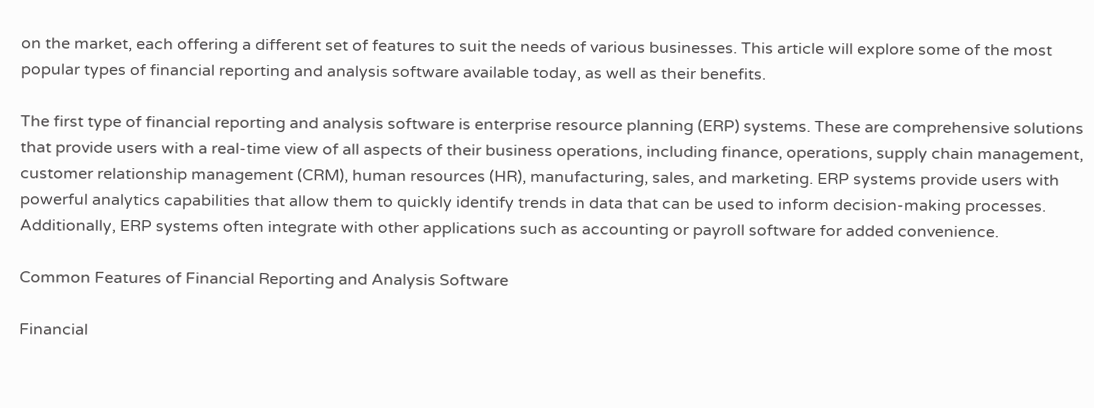on the market, each offering a different set of features to suit the needs of various businesses. This article will explore some of the most popular types of financial reporting and analysis software available today, as well as their benefits.

The first type of financial reporting and analysis software is enterprise resource planning (ERP) systems. These are comprehensive solutions that provide users with a real-time view of all aspects of their business operations, including finance, operations, supply chain management, customer relationship management (CRM), human resources (HR), manufacturing, sales, and marketing. ERP systems provide users with powerful analytics capabilities that allow them to quickly identify trends in data that can be used to inform decision-making processes. Additionally, ERP systems often integrate with other applications such as accounting or payroll software for added convenience.

Common Features of Financial Reporting and Analysis Software

Financial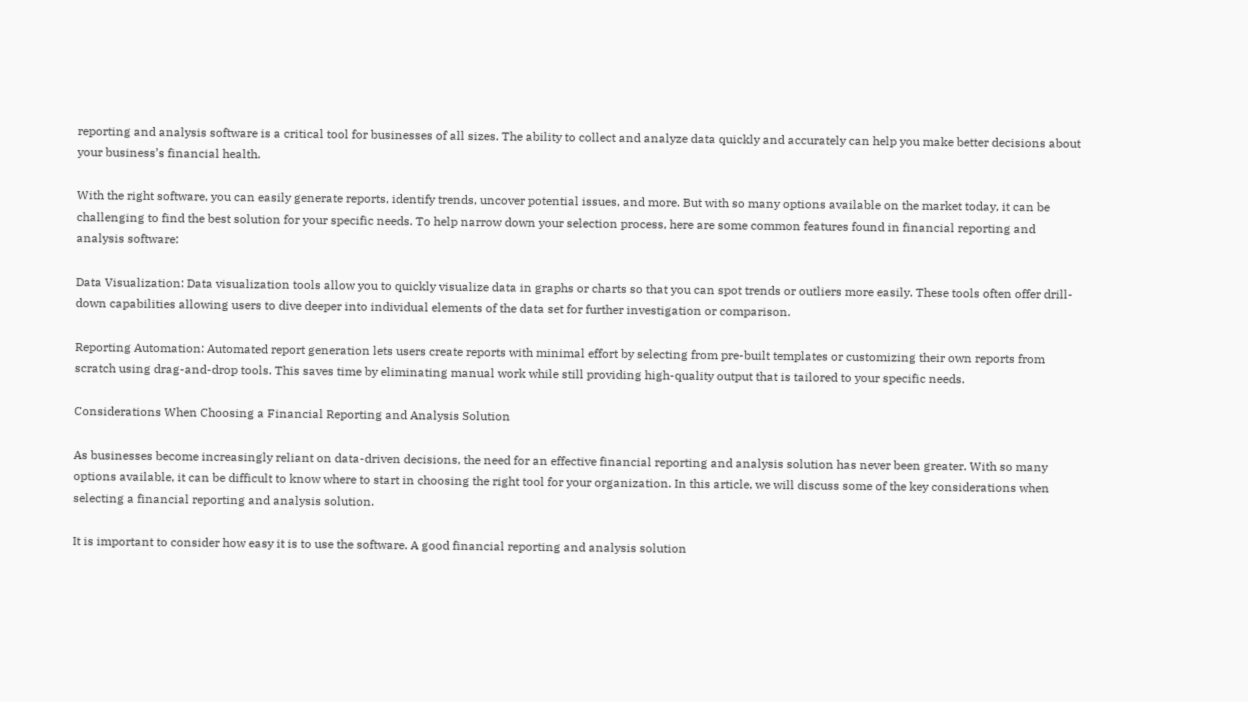reporting and analysis software is a critical tool for businesses of all sizes. The ability to collect and analyze data quickly and accurately can help you make better decisions about your business’s financial health.

With the right software, you can easily generate reports, identify trends, uncover potential issues, and more. But with so many options available on the market today, it can be challenging to find the best solution for your specific needs. To help narrow down your selection process, here are some common features found in financial reporting and analysis software:

Data Visualization: Data visualization tools allow you to quickly visualize data in graphs or charts so that you can spot trends or outliers more easily. These tools often offer drill-down capabilities allowing users to dive deeper into individual elements of the data set for further investigation or comparison.

Reporting Automation: Automated report generation lets users create reports with minimal effort by selecting from pre-built templates or customizing their own reports from scratch using drag-and-drop tools. This saves time by eliminating manual work while still providing high-quality output that is tailored to your specific needs.

Considerations When Choosing a Financial Reporting and Analysis Solution

As businesses become increasingly reliant on data-driven decisions, the need for an effective financial reporting and analysis solution has never been greater. With so many options available, it can be difficult to know where to start in choosing the right tool for your organization. In this article, we will discuss some of the key considerations when selecting a financial reporting and analysis solution.

It is important to consider how easy it is to use the software. A good financial reporting and analysis solution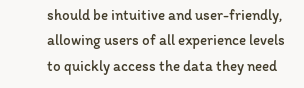should be intuitive and user-friendly, allowing users of all experience levels to quickly access the data they need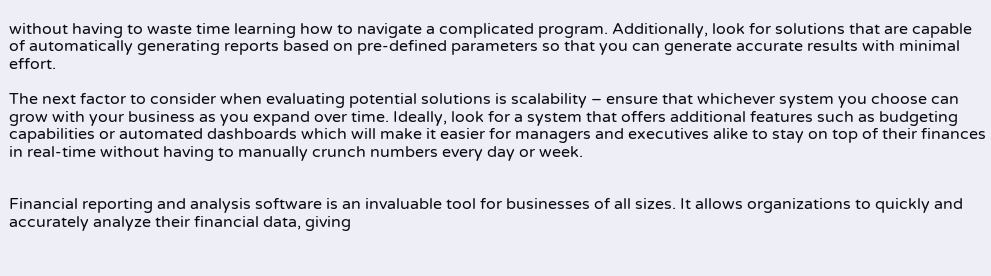without having to waste time learning how to navigate a complicated program. Additionally, look for solutions that are capable of automatically generating reports based on pre-defined parameters so that you can generate accurate results with minimal effort.

The next factor to consider when evaluating potential solutions is scalability – ensure that whichever system you choose can grow with your business as you expand over time. Ideally, look for a system that offers additional features such as budgeting capabilities or automated dashboards which will make it easier for managers and executives alike to stay on top of their finances in real-time without having to manually crunch numbers every day or week.


Financial reporting and analysis software is an invaluable tool for businesses of all sizes. It allows organizations to quickly and accurately analyze their financial data, giving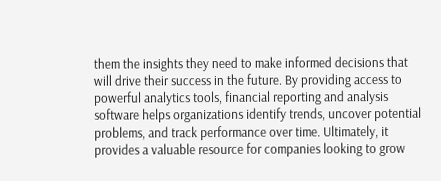them the insights they need to make informed decisions that will drive their success in the future. By providing access to powerful analytics tools, financial reporting and analysis software helps organizations identify trends, uncover potential problems, and track performance over time. Ultimately, it provides a valuable resource for companies looking to grow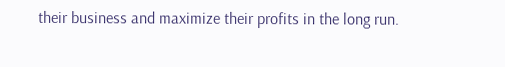their business and maximize their profits in the long run.